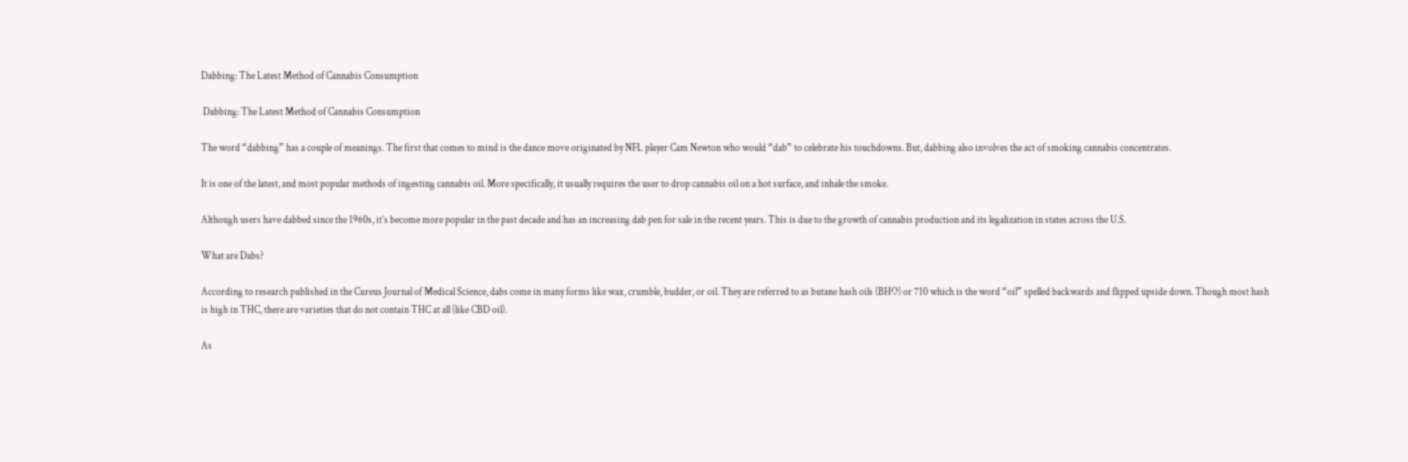Dabbing: The Latest Method of Cannabis Consumption

 Dabbing: The Latest Method of Cannabis Consumption

The word “dabbing” has a couple of meanings. The first that comes to mind is the dance move originated by NFL player Cam Newton who would “dab” to celebrate his touchdowns. But, dabbing also involves the act of smoking cannabis concentrates.

It is one of the latest, and most popular methods of ingesting cannabis oil. More specifically, it usually requires the user to drop cannabis oil on a hot surface, and inhale the smoke.

Although users have dabbed since the 1960s, it’s become more popular in the past decade and has an increasing dab pen for sale in the recent years. This is due to the growth of cannabis production and its legalization in states across the U.S.

What are Dabs?

According to research published in the Cureus Journal of Medical Science, dabs come in many forms like wax, crumble, budder, or oil. They are referred to as butane hash oils (BHO) or 710 which is the word “oil” spelled backwards and flipped upside down. Though most hash is high in THC, there are varieties that do not contain THC at all (like CBD oil).

As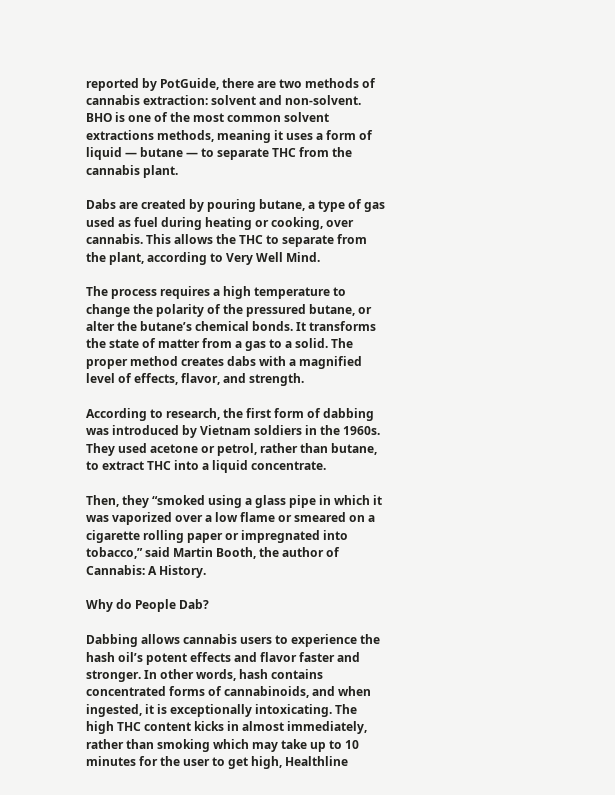reported by PotGuide, there are two methods of cannabis extraction: solvent and non-solvent. BHO is one of the most common solvent extractions methods, meaning it uses a form of liquid — butane — to separate THC from the cannabis plant.

Dabs are created by pouring butane, a type of gas used as fuel during heating or cooking, over cannabis. This allows the THC to separate from the plant, according to Very Well Mind.

The process requires a high temperature to change the polarity of the pressured butane, or alter the butane’s chemical bonds. It transforms the state of matter from a gas to a solid. The proper method creates dabs with a magnified level of effects, flavor, and strength.

According to research, the first form of dabbing was introduced by Vietnam soldiers in the 1960s. They used acetone or petrol, rather than butane, to extract THC into a liquid concentrate.

Then, they “smoked using a glass pipe in which it was vaporized over a low flame or smeared on a cigarette rolling paper or impregnated into tobacco,” said Martin Booth, the author of Cannabis: A History.

Why do People Dab?

Dabbing allows cannabis users to experience the hash oil’s potent effects and flavor faster and stronger. In other words, hash contains concentrated forms of cannabinoids, and when ingested, it is exceptionally intoxicating. The high THC content kicks in almost immediately, rather than smoking which may take up to 10 minutes for the user to get high, Healthline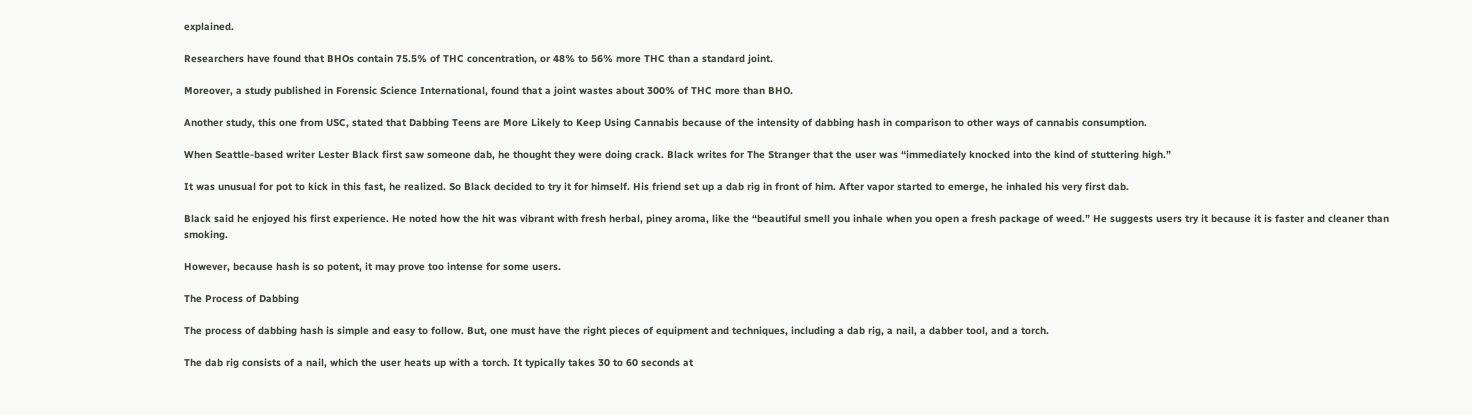explained.

Researchers have found that BHOs contain 75.5% of THC concentration, or 48% to 56% more THC than a standard joint.

Moreover, a study published in Forensic Science International, found that a joint wastes about 300% of THC more than BHO.

Another study, this one from USC, stated that Dabbing Teens are More Likely to Keep Using Cannabis because of the intensity of dabbing hash in comparison to other ways of cannabis consumption.

When Seattle-based writer Lester Black first saw someone dab, he thought they were doing crack. Black writes for The Stranger that the user was “immediately knocked into the kind of stuttering high.”

It was unusual for pot to kick in this fast, he realized. So Black decided to try it for himself. His friend set up a dab rig in front of him. After vapor started to emerge, he inhaled his very first dab.

Black said he enjoyed his first experience. He noted how the hit was vibrant with fresh herbal, piney aroma, like the “beautiful smell you inhale when you open a fresh package of weed.” He suggests users try it because it is faster and cleaner than smoking.

However, because hash is so potent, it may prove too intense for some users.

The Process of Dabbing

The process of dabbing hash is simple and easy to follow. But, one must have the right pieces of equipment and techniques, including a dab rig, a nail, a dabber tool, and a torch.

The dab rig consists of a nail, which the user heats up with a torch. It typically takes 30 to 60 seconds at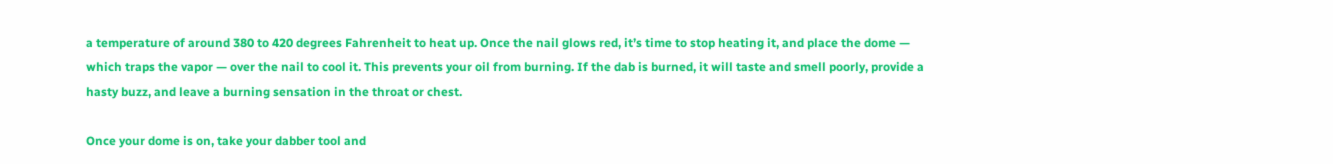a temperature of around 380 to 420 degrees Fahrenheit to heat up. Once the nail glows red, it’s time to stop heating it, and place the dome — which traps the vapor — over the nail to cool it. This prevents your oil from burning. If the dab is burned, it will taste and smell poorly, provide a hasty buzz, and leave a burning sensation in the throat or chest.

Once your dome is on, take your dabber tool and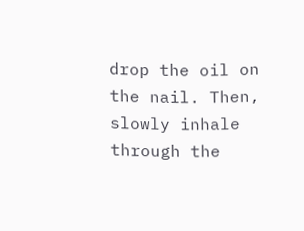drop the oil on the nail. Then, slowly inhale through the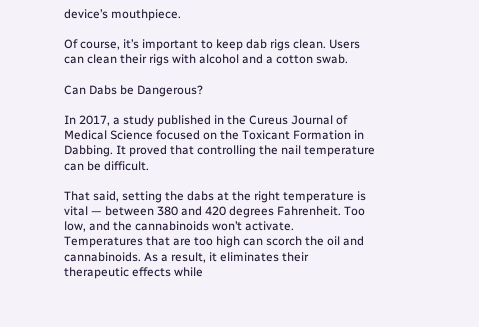device’s mouthpiece.

Of course, it’s important to keep dab rigs clean. Users can clean their rigs with alcohol and a cotton swab.

Can Dabs be Dangerous?

In 2017, a study published in the Cureus Journal of Medical Science focused on the Toxicant Formation in Dabbing. It proved that controlling the nail temperature can be difficult.

That said, setting the dabs at the right temperature is vital — between 380 and 420 degrees Fahrenheit. Too low, and the cannabinoids won’t activate. Temperatures that are too high can scorch the oil and cannabinoids. As a result, it eliminates their therapeutic effects while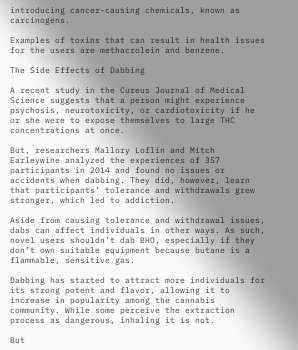introducing cancer-causing chemicals, known as carcinogens.

Examples of toxins that can result in health issues for the users are methacrolein and benzene.

The Side Effects of Dabbing

A recent study in the Cureus Journal of Medical Science suggests that a person might experience psychosis, neurotoxicity, or cardiotoxicity if he or she were to expose themselves to large THC concentrations at once.

But, researchers Mallory Loflin and Mitch Earleywine analyzed the experiences of 357 participants in 2014 and found no issues or accidents when dabbing. They did, however, learn that participants’ tolerance and withdrawals grew stronger, which led to addiction.

Aside from causing tolerance and withdrawal issues, dabs can affect individuals in other ways. As such, novel users shouldn’t dab BHO, especially if they don’t own suitable equipment because butane is a flammable, sensitive gas.

Dabbing has started to attract more individuals for its strong potent and flavor, allowing it to increase in popularity among the cannabis community. While some perceive the extraction process as dangerous, inhaling it is not.

But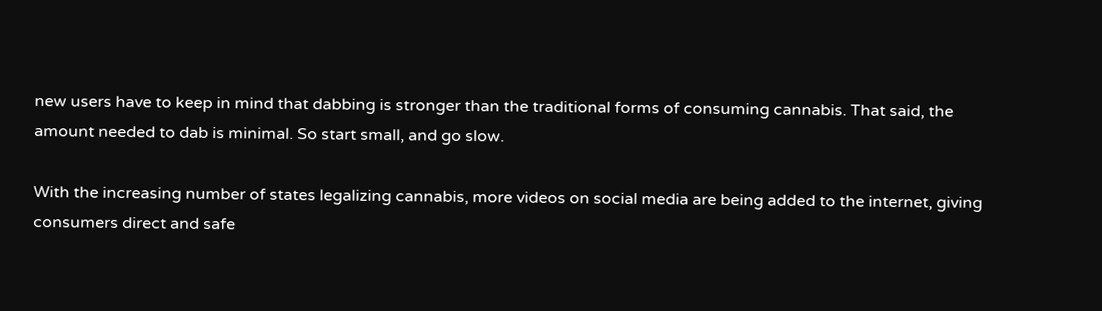new users have to keep in mind that dabbing is stronger than the traditional forms of consuming cannabis. That said, the amount needed to dab is minimal. So start small, and go slow.

With the increasing number of states legalizing cannabis, more videos on social media are being added to the internet, giving consumers direct and safe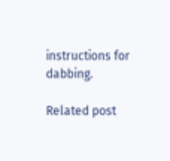instructions for dabbing.

Related post